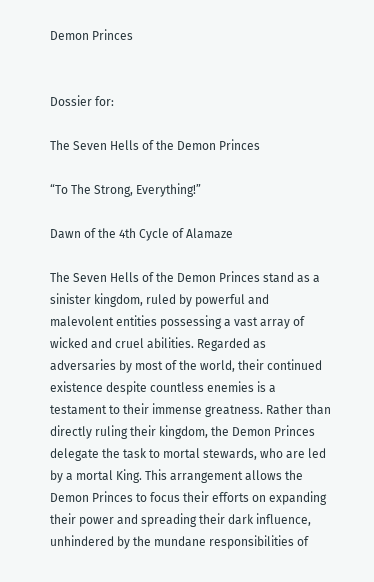Demon Princes


Dossier for:

The Seven Hells of the Demon Princes

“To The Strong, Everything!”

Dawn of the 4th Cycle of Alamaze

The Seven Hells of the Demon Princes stand as a sinister kingdom, ruled by powerful and malevolent entities possessing a vast array of wicked and cruel abilities. Regarded as adversaries by most of the world, their continued existence despite countless enemies is a testament to their immense greatness. Rather than directly ruling their kingdom, the Demon Princes delegate the task to mortal stewards, who are led by a mortal King. This arrangement allows the Demon Princes to focus their efforts on expanding their power and spreading their dark influence, unhindered by the mundane responsibilities of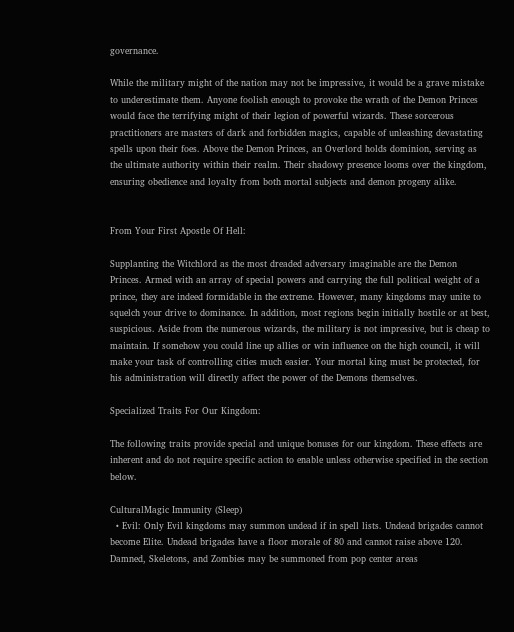governance.

While the military might of the nation may not be impressive, it would be a grave mistake to underestimate them. Anyone foolish enough to provoke the wrath of the Demon Princes would face the terrifying might of their legion of powerful wizards. These sorcerous practitioners are masters of dark and forbidden magics, capable of unleashing devastating spells upon their foes. Above the Demon Princes, an Overlord holds dominion, serving as the ultimate authority within their realm. Their shadowy presence looms over the kingdom, ensuring obedience and loyalty from both mortal subjects and demon progeny alike.


From Your First Apostle Of Hell:

Supplanting the Witchlord as the most dreaded adversary imaginable are the Demon Princes. Armed with an array of special powers and carrying the full political weight of a prince, they are indeed formidable in the extreme. However, many kingdoms may unite to squelch your drive to dominance. In addition, most regions begin initially hostile or at best, suspicious. Aside from the numerous wizards, the military is not impressive, but is cheap to maintain. If somehow you could line up allies or win influence on the high council, it will make your task of controlling cities much easier. Your mortal king must be protected, for his administration will directly affect the power of the Demons themselves.

Specialized Traits For Our Kingdom:

The following traits provide special and unique bonuses for our kingdom. These effects are inherent and do not require specific action to enable unless otherwise specified in the section below.

CulturalMagic Immunity (Sleep)
  • Evil: Only Evil kingdoms may summon undead if in spell lists. Undead brigades cannot become Elite. Undead brigades have a floor morale of 80 and cannot raise above 120. Damned, Skeletons, and Zombies may be summoned from pop center areas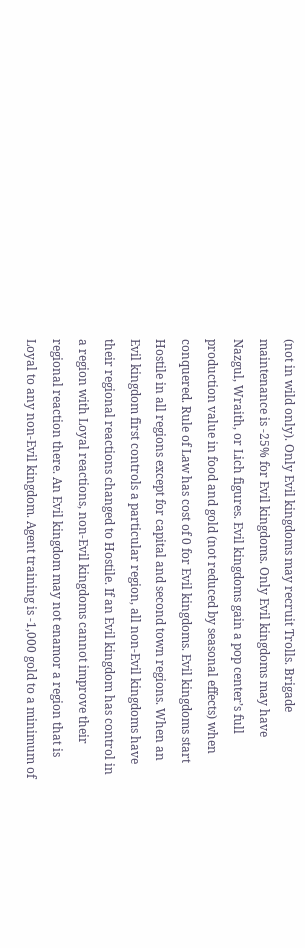(not in wild only). Only Evil kingdoms may recruit Trolls. Brigade maintenance is -25% for Evil kingdoms. Only Evil kingdoms may have Nazgul, Wraith, or Lich figures. Evil kingdoms gain a pop center’s full production value in food and gold (not reduced by seasonal effects) when conquered. Rule of Law has cost of 0 for Evil kingdoms. Evil kingdoms start Hostile in all regions except for capital and second town regions. When an Evil kingdom first controls a particular region, all non-Evil kingdoms have their regional reactions changed to Hostile. If an Evil kingdom has control in a region with Loyal reactions, non-Evil kingdoms cannot improve their regional reaction there. An Evil kingdom may not enamor a region that is Loyal to any non-Evil kingdom. Agent training is -1,000 gold to a minimum of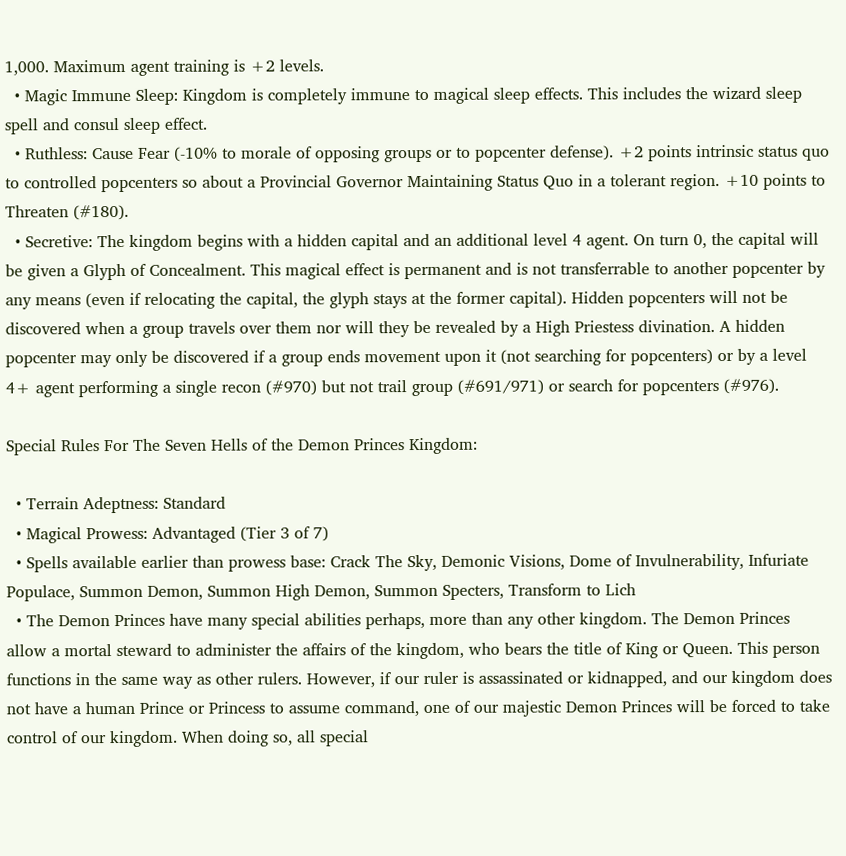1,000. Maximum agent training is +2 levels.
  • Magic Immune Sleep: Kingdom is completely immune to magical sleep effects. This includes the wizard sleep spell and consul sleep effect.
  • Ruthless: Cause Fear (-10% to morale of opposing groups or to popcenter defense). +2 points intrinsic status quo to controlled popcenters so about a Provincial Governor Maintaining Status Quo in a tolerant region. +10 points to Threaten (#180).
  • Secretive: The kingdom begins with a hidden capital and an additional level 4 agent. On turn 0, the capital will be given a Glyph of Concealment. This magical effect is permanent and is not transferrable to another popcenter by any means (even if relocating the capital, the glyph stays at the former capital). Hidden popcenters will not be discovered when a group travels over them nor will they be revealed by a High Priestess divination. A hidden popcenter may only be discovered if a group ends movement upon it (not searching for popcenters) or by a level 4+ agent performing a single recon (#970) but not trail group (#691/971) or search for popcenters (#976).

Special Rules For The Seven Hells of the Demon Princes Kingdom:

  • Terrain Adeptness: Standard
  • Magical Prowess: Advantaged (Tier 3 of 7)
  • Spells available earlier than prowess base: Crack The Sky, Demonic Visions, Dome of Invulnerability, Infuriate Populace, Summon Demon, Summon High Demon, Summon Specters, Transform to Lich
  • The Demon Princes have many special abilities perhaps, more than any other kingdom. The Demon Princes allow a mortal steward to administer the affairs of the kingdom, who bears the title of King or Queen. This person functions in the same way as other rulers. However, if our ruler is assassinated or kidnapped, and our kingdom does not have a human Prince or Princess to assume command, one of our majestic Demon Princes will be forced to take control of our kingdom. When doing so, all special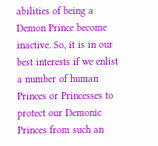abilities of being a Demon Prince become inactive. So, it is in our best interests if we enlist a number of human Princes or Princesses to protect our Demonic Princes from such an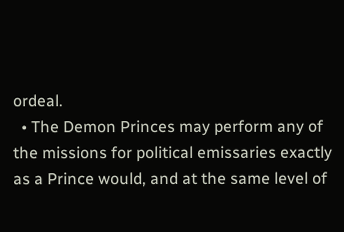ordeal.
  • The Demon Princes may perform any of the missions for political emissaries exactly as a Prince would, and at the same level of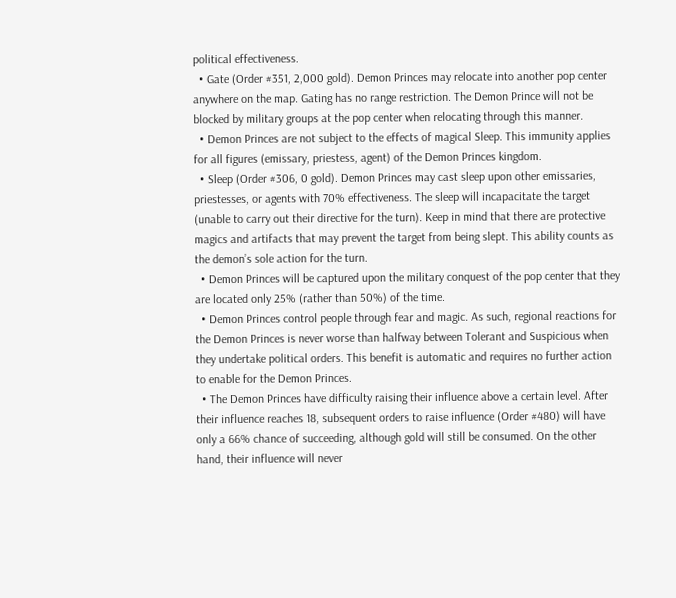political effectiveness.
  • Gate (Order #351, 2,000 gold). Demon Princes may relocate into another pop center anywhere on the map. Gating has no range restriction. The Demon Prince will not be blocked by military groups at the pop center when relocating through this manner.
  • Demon Princes are not subject to the effects of magical Sleep. This immunity applies for all figures (emissary, priestess, agent) of the Demon Princes kingdom.
  • Sleep (Order #306, 0 gold). Demon Princes may cast sleep upon other emissaries, priestesses, or agents with 70% effectiveness. The sleep will incapacitate the target (unable to carry out their directive for the turn). Keep in mind that there are protective magics and artifacts that may prevent the target from being slept. This ability counts as the demon’s sole action for the turn.
  • Demon Princes will be captured upon the military conquest of the pop center that they are located only 25% (rather than 50%) of the time.
  • Demon Princes control people through fear and magic. As such, regional reactions for the Demon Princes is never worse than halfway between Tolerant and Suspicious when they undertake political orders. This benefit is automatic and requires no further action to enable for the Demon Princes.
  • The Demon Princes have difficulty raising their influence above a certain level. After their influence reaches 18, subsequent orders to raise influence (Order #480) will have only a 66% chance of succeeding, although gold will still be consumed. On the other hand, their influence will never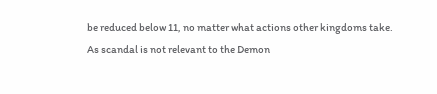be reduced below 11, no matter what actions other kingdoms take. As scandal is not relevant to the Demon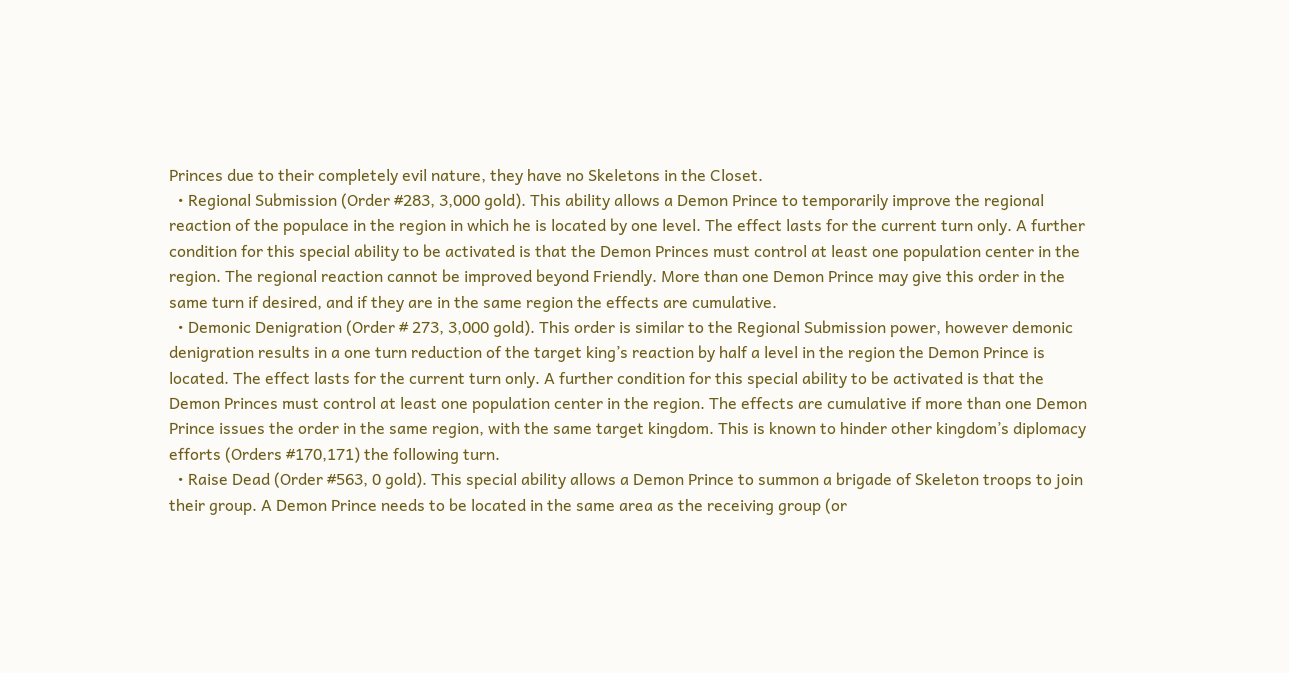Princes due to their completely evil nature, they have no Skeletons in the Closet.
  • Regional Submission (Order #283, 3,000 gold). This ability allows a Demon Prince to temporarily improve the regional reaction of the populace in the region in which he is located by one level. The effect lasts for the current turn only. A further condition for this special ability to be activated is that the Demon Princes must control at least one population center in the region. The regional reaction cannot be improved beyond Friendly. More than one Demon Prince may give this order in the same turn if desired, and if they are in the same region the effects are cumulative.
  • Demonic Denigration (Order # 273, 3,000 gold). This order is similar to the Regional Submission power, however demonic denigration results in a one turn reduction of the target king’s reaction by half a level in the region the Demon Prince is located. The effect lasts for the current turn only. A further condition for this special ability to be activated is that the Demon Princes must control at least one population center in the region. The effects are cumulative if more than one Demon Prince issues the order in the same region, with the same target kingdom. This is known to hinder other kingdom’s diplomacy efforts (Orders #170,171) the following turn.
  • Raise Dead (Order #563, 0 gold). This special ability allows a Demon Prince to summon a brigade of Skeleton troops to join their group. A Demon Prince needs to be located in the same area as the receiving group (or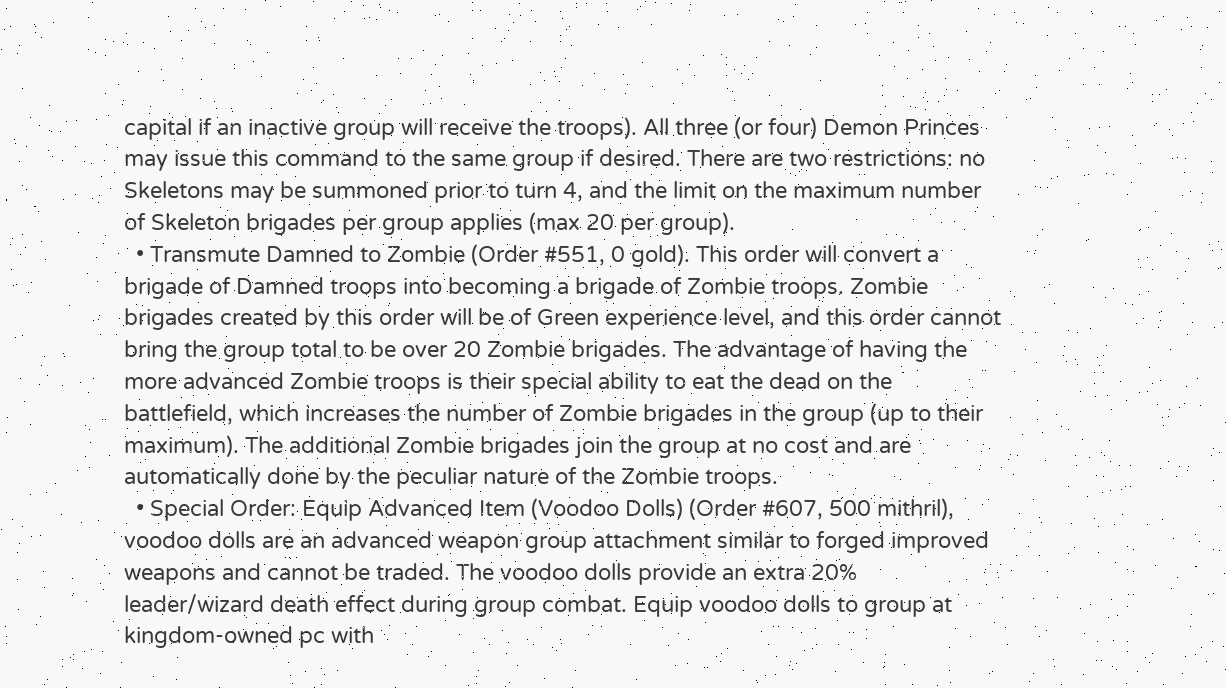capital if an inactive group will receive the troops). All three (or four) Demon Princes may issue this command to the same group if desired. There are two restrictions: no Skeletons may be summoned prior to turn 4, and the limit on the maximum number of Skeleton brigades per group applies (max 20 per group).
  • Transmute Damned to Zombie (Order #551, 0 gold). This order will convert a brigade of Damned troops into becoming a brigade of Zombie troops. Zombie brigades created by this order will be of Green experience level, and this order cannot bring the group total to be over 20 Zombie brigades. The advantage of having the more advanced Zombie troops is their special ability to eat the dead on the battlefield, which increases the number of Zombie brigades in the group (up to their maximum). The additional Zombie brigades join the group at no cost and are automatically done by the peculiar nature of the Zombie troops.
  • Special Order: Equip Advanced Item (Voodoo Dolls) (Order #607, 500 mithril), voodoo dolls are an advanced weapon group attachment similar to forged improved weapons and cannot be traded. The voodoo dolls provide an extra 20% leader/wizard death effect during group combat. Equip voodoo dolls to group at kingdom-owned pc with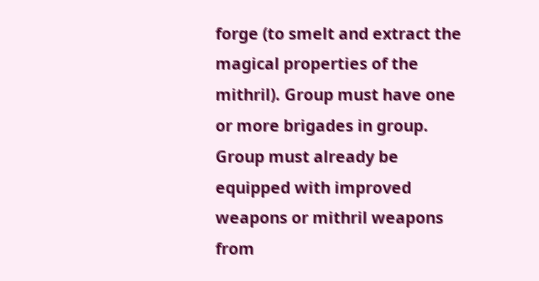forge (to smelt and extract the magical properties of the mithril). Group must have one or more brigades in group. Group must already be equipped with improved weapons or mithril weapons from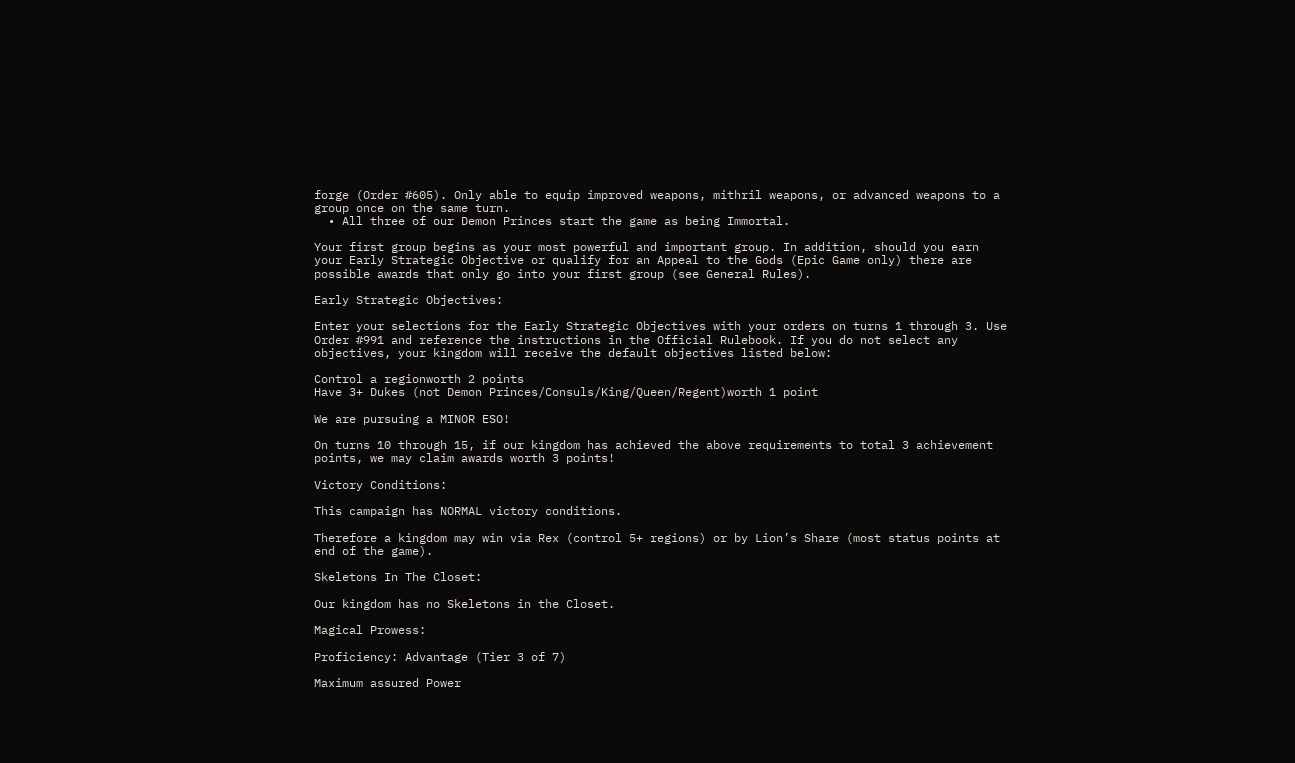forge (Order #605). Only able to equip improved weapons, mithril weapons, or advanced weapons to a group once on the same turn.
  • All three of our Demon Princes start the game as being Immortal.

Your first group begins as your most powerful and important group. In addition, should you earn your Early Strategic Objective or qualify for an Appeal to the Gods (Epic Game only) there are possible awards that only go into your first group (see General Rules).

Early Strategic Objectives:

Enter your selections for the Early Strategic Objectives with your orders on turns 1 through 3. Use Order #991 and reference the instructions in the Official Rulebook. If you do not select any objectives, your kingdom will receive the default objectives listed below:

Control a regionworth 2 points
Have 3+ Dukes (not Demon Princes/Consuls/King/Queen/Regent)worth 1 point

We are pursuing a MINOR ESO!

On turns 10 through 15, if our kingdom has achieved the above requirements to total 3 achievement points, we may claim awards worth 3 points!

Victory Conditions:

This campaign has NORMAL victory conditions.

Therefore a kingdom may win via Rex (control 5+ regions) or by Lion’s Share (most status points at end of the game).

Skeletons In The Closet:

Our kingdom has no Skeletons in the Closet.

Magical Prowess:

Proficiency: Advantage (Tier 3 of 7)

Maximum assured Power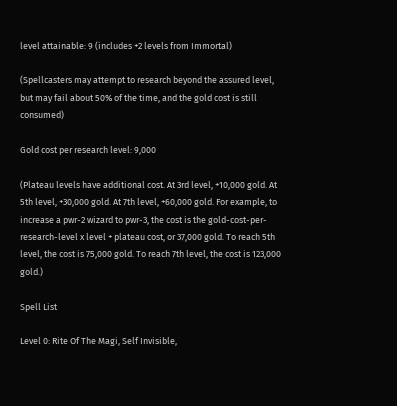level attainable: 9 (includes +2 levels from Immortal)

(Spellcasters may attempt to research beyond the assured level, but may fail about 50% of the time, and the gold cost is still consumed)

Gold cost per research level: 9,000

(Plateau levels have additional cost. At 3rd level, +10,000 gold. At 5th level, +30,000 gold. At 7th level, +60,000 gold. For example, to increase a pwr-2 wizard to pwr-3, the cost is the gold-cost-per-research-level x level + plateau cost, or 37,000 gold. To reach 5th level, the cost is 75,000 gold. To reach 7th level, the cost is 123,000 gold.)

Spell List

Level 0: Rite Of The Magi, Self Invisible,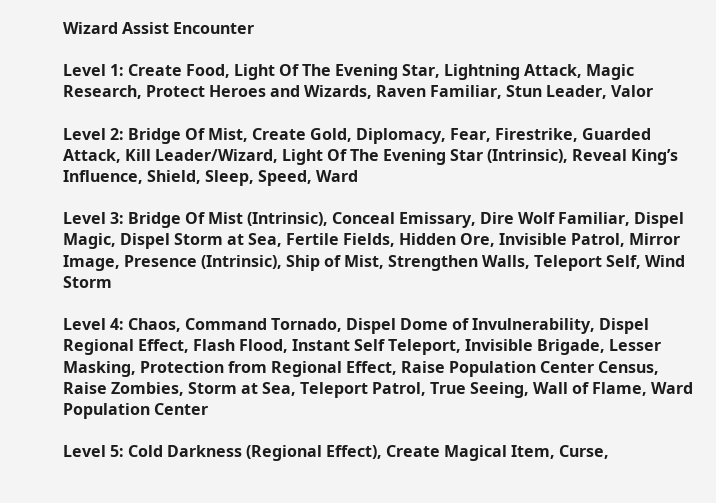Wizard Assist Encounter

Level 1: Create Food, Light Of The Evening Star, Lightning Attack, Magic Research, Protect Heroes and Wizards, Raven Familiar, Stun Leader, Valor

Level 2: Bridge Of Mist, Create Gold, Diplomacy, Fear, Firestrike, Guarded Attack, Kill Leader/Wizard, Light Of The Evening Star (Intrinsic), Reveal King’s Influence, Shield, Sleep, Speed, Ward

Level 3: Bridge Of Mist (Intrinsic), Conceal Emissary, Dire Wolf Familiar, Dispel Magic, Dispel Storm at Sea, Fertile Fields, Hidden Ore, Invisible Patrol, Mirror Image, Presence (Intrinsic), Ship of Mist, Strengthen Walls, Teleport Self, Wind Storm

Level 4: Chaos, Command Tornado, Dispel Dome of Invulnerability, Dispel Regional Effect, Flash Flood, Instant Self Teleport, Invisible Brigade, Lesser Masking, Protection from Regional Effect, Raise Population Center Census, Raise Zombies, Storm at Sea, Teleport Patrol, True Seeing, Wall of Flame, Ward Population Center

Level 5: Cold Darkness (Regional Effect), Create Magical Item, Curse,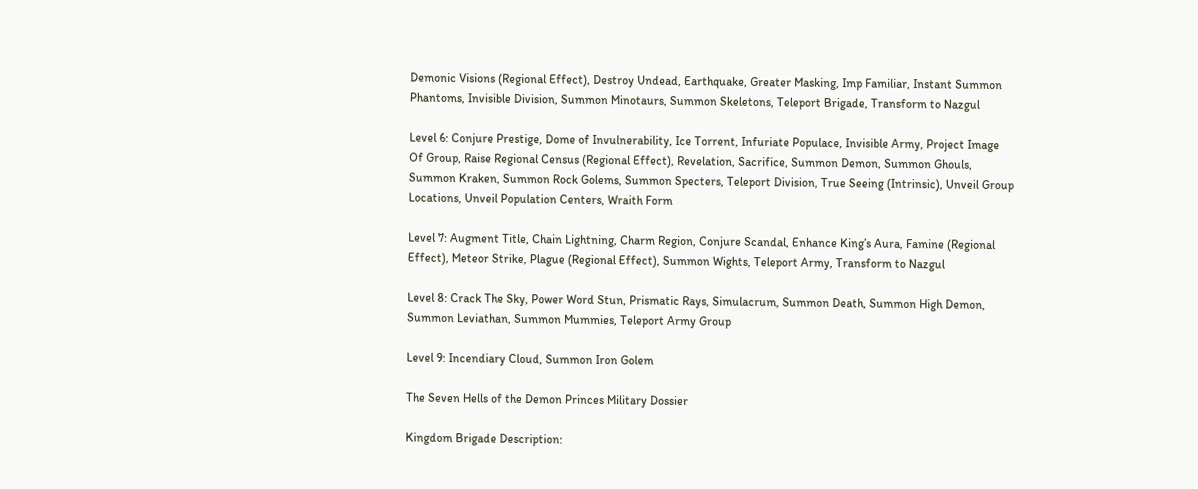Demonic Visions (Regional Effect), Destroy Undead, Earthquake, Greater Masking, Imp Familiar, Instant Summon Phantoms, Invisible Division, Summon Minotaurs, Summon Skeletons, Teleport Brigade, Transform to Nazgul

Level 6: Conjure Prestige, Dome of Invulnerability, Ice Torrent, Infuriate Populace, Invisible Army, Project Image Of Group, Raise Regional Census (Regional Effect), Revelation, Sacrifice, Summon Demon, Summon Ghouls, Summon Kraken, Summon Rock Golems, Summon Specters, Teleport Division, True Seeing (Intrinsic), Unveil Group Locations, Unveil Population Centers, Wraith Form

Level 7: Augment Title, Chain Lightning, Charm Region, Conjure Scandal, Enhance King’s Aura, Famine (Regional Effect), Meteor Strike, Plague (Regional Effect), Summon Wights, Teleport Army, Transform to Nazgul

Level 8: Crack The Sky, Power Word Stun, Prismatic Rays, Simulacrum, Summon Death, Summon High Demon, Summon Leviathan, Summon Mummies, Teleport Army Group

Level 9: Incendiary Cloud, Summon Iron Golem

The Seven Hells of the Demon Princes Military Dossier

Kingdom Brigade Description: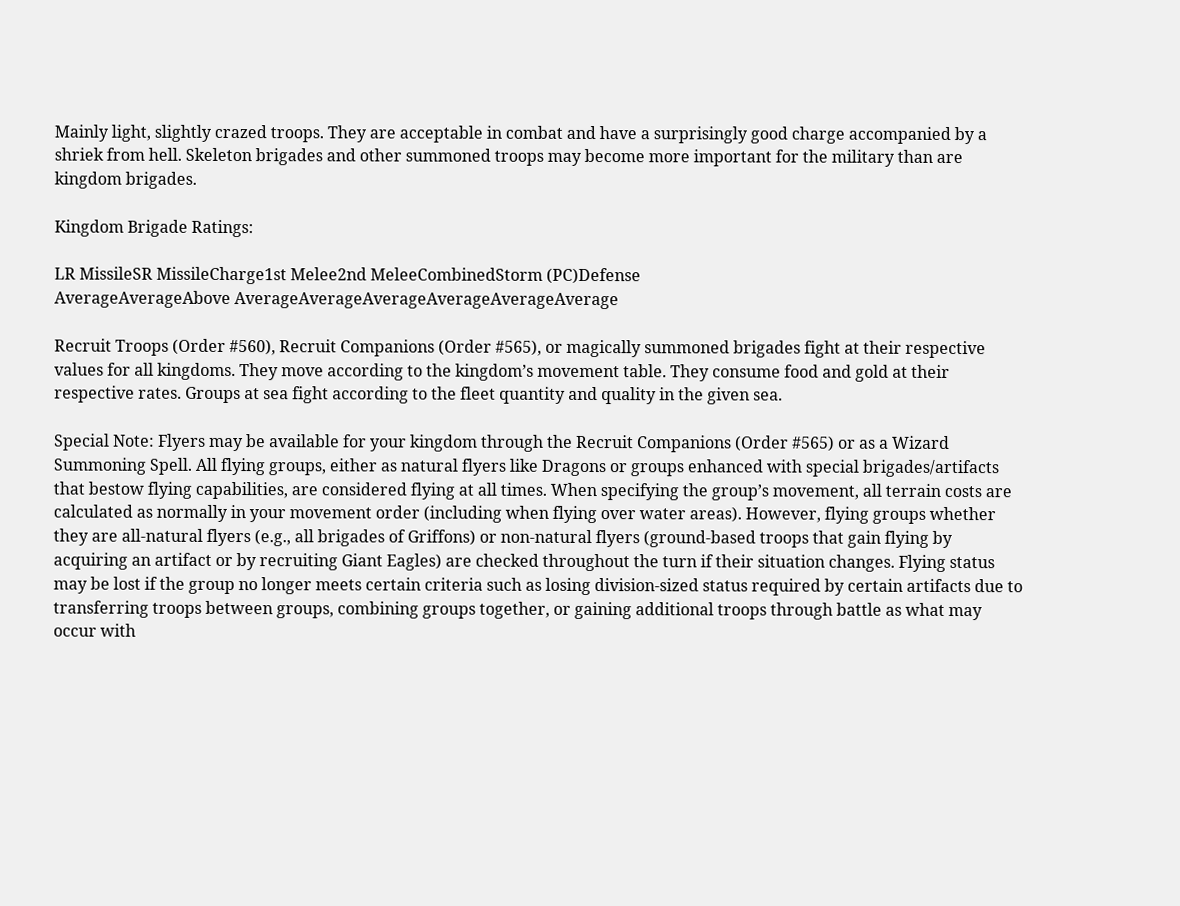Mainly light, slightly crazed troops. They are acceptable in combat and have a surprisingly good charge accompanied by a shriek from hell. Skeleton brigades and other summoned troops may become more important for the military than are kingdom brigades.

Kingdom Brigade Ratings:

LR MissileSR MissileCharge1st Melee2nd MeleeCombinedStorm (PC)Defense
AverageAverageAbove AverageAverageAverageAverageAverageAverage

Recruit Troops (Order #560), Recruit Companions (Order #565), or magically summoned brigades fight at their respective values for all kingdoms. They move according to the kingdom’s movement table. They consume food and gold at their respective rates. Groups at sea fight according to the fleet quantity and quality in the given sea.

Special Note: Flyers may be available for your kingdom through the Recruit Companions (Order #565) or as a Wizard Summoning Spell. All flying groups, either as natural flyers like Dragons or groups enhanced with special brigades/artifacts that bestow flying capabilities, are considered flying at all times. When specifying the group’s movement, all terrain costs are calculated as normally in your movement order (including when flying over water areas). However, flying groups whether they are all-natural flyers (e.g., all brigades of Griffons) or non-natural flyers (ground-based troops that gain flying by acquiring an artifact or by recruiting Giant Eagles) are checked throughout the turn if their situation changes. Flying status may be lost if the group no longer meets certain criteria such as losing division-sized status required by certain artifacts due to transferring troops between groups, combining groups together, or gaining additional troops through battle as what may occur with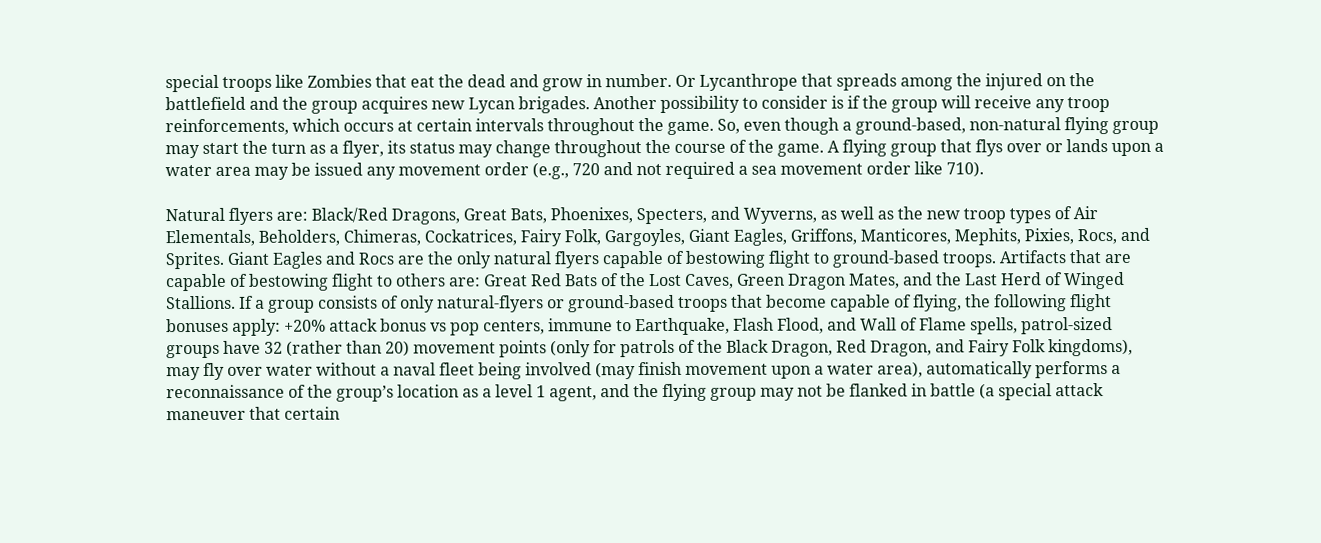special troops like Zombies that eat the dead and grow in number. Or Lycanthrope that spreads among the injured on the battlefield and the group acquires new Lycan brigades. Another possibility to consider is if the group will receive any troop reinforcements, which occurs at certain intervals throughout the game. So, even though a ground-based, non-natural flying group may start the turn as a flyer, its status may change throughout the course of the game. A flying group that flys over or lands upon a water area may be issued any movement order (e.g., 720 and not required a sea movement order like 710).

Natural flyers are: Black/Red Dragons, Great Bats, Phoenixes, Specters, and Wyverns, as well as the new troop types of Air Elementals, Beholders, Chimeras, Cockatrices, Fairy Folk, Gargoyles, Giant Eagles, Griffons, Manticores, Mephits, Pixies, Rocs, and Sprites. Giant Eagles and Rocs are the only natural flyers capable of bestowing flight to ground-based troops. Artifacts that are capable of bestowing flight to others are: Great Red Bats of the Lost Caves, Green Dragon Mates, and the Last Herd of Winged Stallions. If a group consists of only natural-flyers or ground-based troops that become capable of flying, the following flight bonuses apply: +20% attack bonus vs pop centers, immune to Earthquake, Flash Flood, and Wall of Flame spells, patrol-sized groups have 32 (rather than 20) movement points (only for patrols of the Black Dragon, Red Dragon, and Fairy Folk kingdoms), may fly over water without a naval fleet being involved (may finish movement upon a water area), automatically performs a reconnaissance of the group’s location as a level 1 agent, and the flying group may not be flanked in battle (a special attack maneuver that certain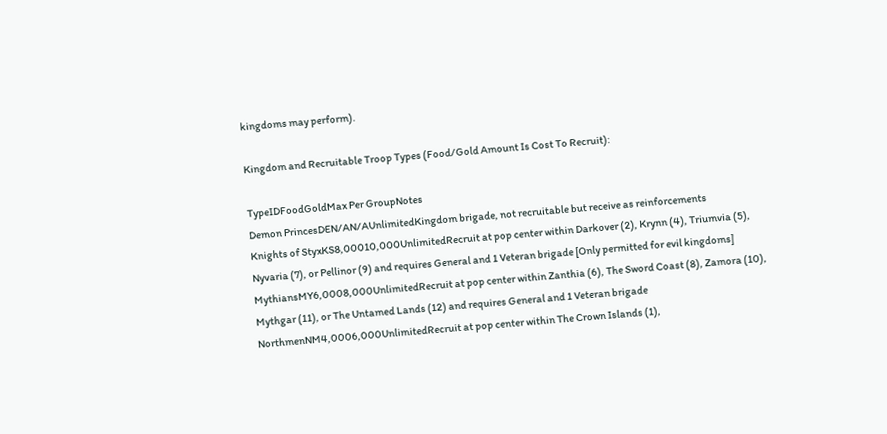kingdoms may perform).

Kingdom and Recruitable Troop Types (Food/Gold Amount Is Cost To Recruit):

TypeIDFoodGoldMax Per GroupNotes
Demon PrincesDEN/AN/AUnlimitedKingdom brigade, not recruitable but receive as reinforcements
Knights of StyxKS8,00010,000UnlimitedRecruit at pop center within Darkover (2), Krynn (4), Triumvia (5), Nyvaria (7), or Pellinor (9) and requires General and 1 Veteran brigade [Only permitted for evil kingdoms]
MythiansMY6,0008,000UnlimitedRecruit at pop center within Zanthia (6), The Sword Coast (8), Zamora (10), Mythgar (11), or The Untamed Lands (12) and requires General and 1 Veteran brigade
NorthmenNM4,0006,000UnlimitedRecruit at pop center within The Crown Islands (1),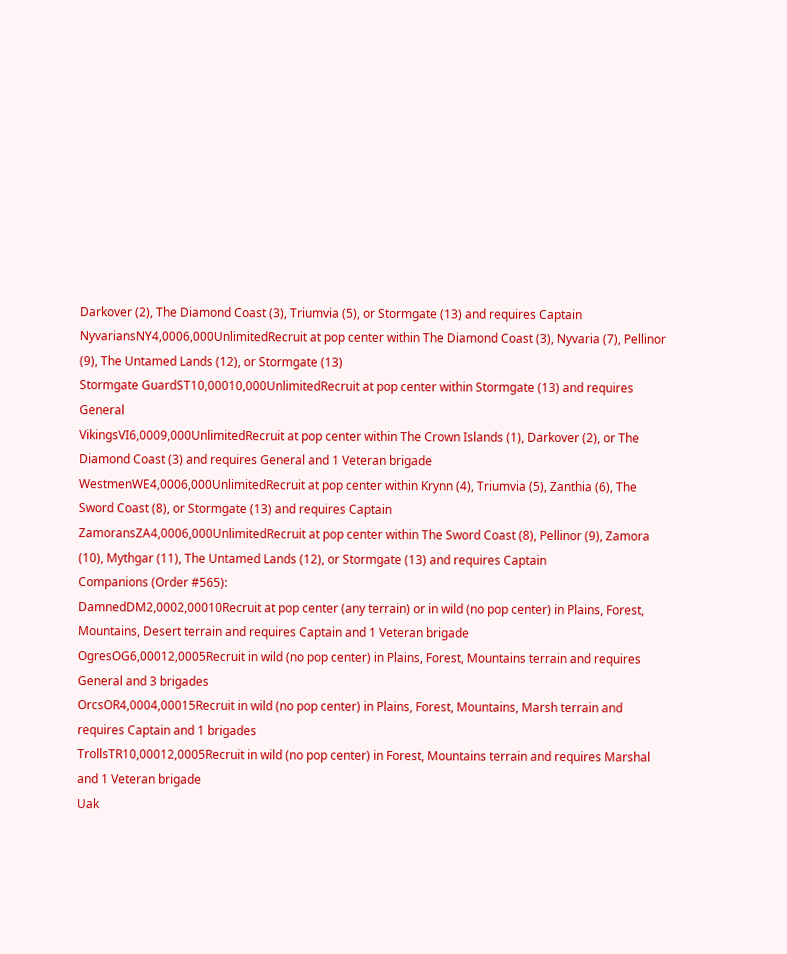Darkover (2), The Diamond Coast (3), Triumvia (5), or Stormgate (13) and requires Captain
NyvariansNY4,0006,000UnlimitedRecruit at pop center within The Diamond Coast (3), Nyvaria (7), Pellinor (9), The Untamed Lands (12), or Stormgate (13)
Stormgate GuardST10,00010,000UnlimitedRecruit at pop center within Stormgate (13) and requires General
VikingsVI6,0009,000UnlimitedRecruit at pop center within The Crown Islands (1), Darkover (2), or The Diamond Coast (3) and requires General and 1 Veteran brigade
WestmenWE4,0006,000UnlimitedRecruit at pop center within Krynn (4), Triumvia (5), Zanthia (6), The Sword Coast (8), or Stormgate (13) and requires Captain
ZamoransZA4,0006,000UnlimitedRecruit at pop center within The Sword Coast (8), Pellinor (9), Zamora (10), Mythgar (11), The Untamed Lands (12), or Stormgate (13) and requires Captain
Companions (Order #565):
DamnedDM2,0002,00010Recruit at pop center (any terrain) or in wild (no pop center) in Plains, Forest, Mountains, Desert terrain and requires Captain and 1 Veteran brigade
OgresOG6,00012,0005Recruit in wild (no pop center) in Plains, Forest, Mountains terrain and requires General and 3 brigades
OrcsOR4,0004,00015Recruit in wild (no pop center) in Plains, Forest, Mountains, Marsh terrain and requires Captain and 1 brigades
TrollsTR10,00012,0005Recruit in wild (no pop center) in Forest, Mountains terrain and requires Marshal and 1 Veteran brigade
Uak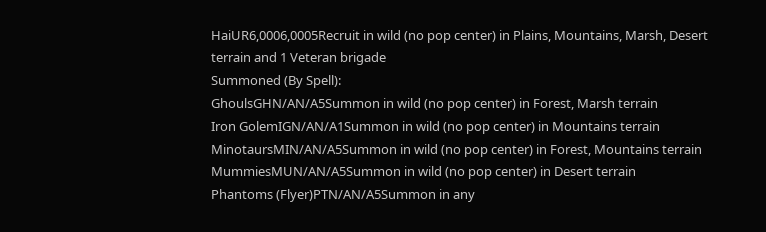HaiUR6,0006,0005Recruit in wild (no pop center) in Plains, Mountains, Marsh, Desert terrain and 1 Veteran brigade
Summoned (By Spell):
GhoulsGHN/AN/A5Summon in wild (no pop center) in Forest, Marsh terrain
Iron GolemIGN/AN/A1Summon in wild (no pop center) in Mountains terrain
MinotaursMIN/AN/A5Summon in wild (no pop center) in Forest, Mountains terrain
MummiesMUN/AN/A5Summon in wild (no pop center) in Desert terrain
Phantoms (Flyer)PTN/AN/A5Summon in any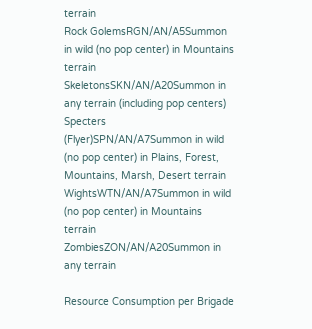terrain
Rock GolemsRGN/AN/A5Summon in wild (no pop center) in Mountains terrain
SkeletonsSKN/AN/A20Summon in any terrain (including pop centers)
Specters (Flyer)SPN/AN/A7Summon in wild (no pop center) in Plains, Forest, Mountains, Marsh, Desert terrain
WightsWTN/AN/A7Summon in wild (no pop center) in Mountains terrain
ZombiesZON/AN/A20Summon in any terrain

Resource Consumption per Brigade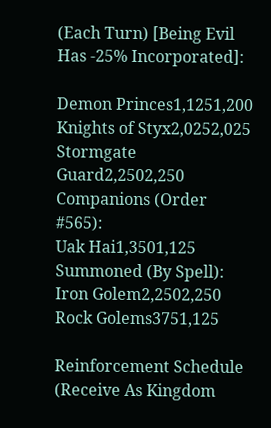(Each Turn) [Being Evil Has -25% Incorporated]:

Demon Princes1,1251,200
Knights of Styx2,0252,025
Stormgate Guard2,2502,250
Companions (Order #565):
Uak Hai1,3501,125
Summoned (By Spell):
Iron Golem2,2502,250
Rock Golems3751,125

Reinforcement Schedule (Receive As Kingdom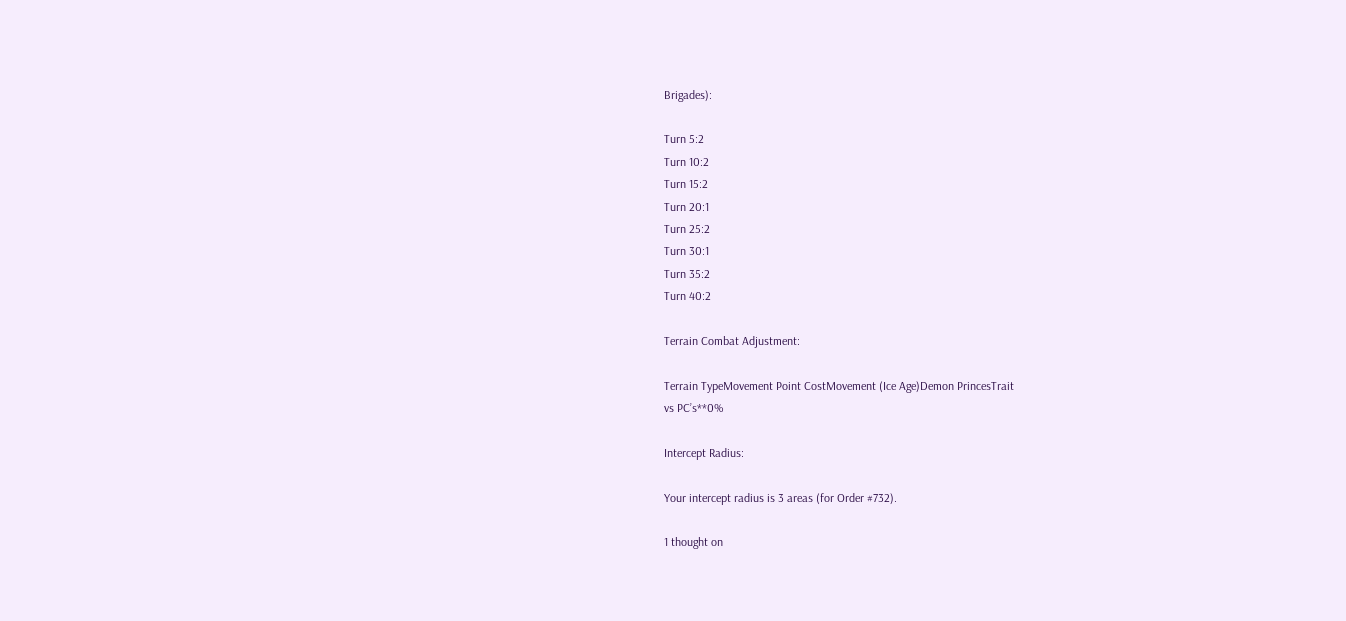Brigades):

Turn 5:2
Turn 10:2
Turn 15:2
Turn 20:1
Turn 25:2
Turn 30:1
Turn 35:2
Turn 40:2

Terrain Combat Adjustment:

Terrain TypeMovement Point CostMovement (Ice Age)Demon PrincesTrait
vs PC’s**0%

Intercept Radius:

Your intercept radius is 3 areas (for Order #732).

1 thought on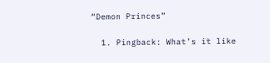“Demon Princes”

  1. Pingback: What’s it like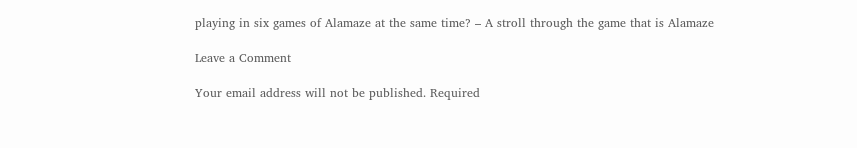playing in six games of Alamaze at the same time? – A stroll through the game that is Alamaze

Leave a Comment

Your email address will not be published. Required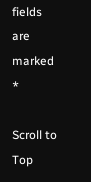fields are marked *

Scroll to Top